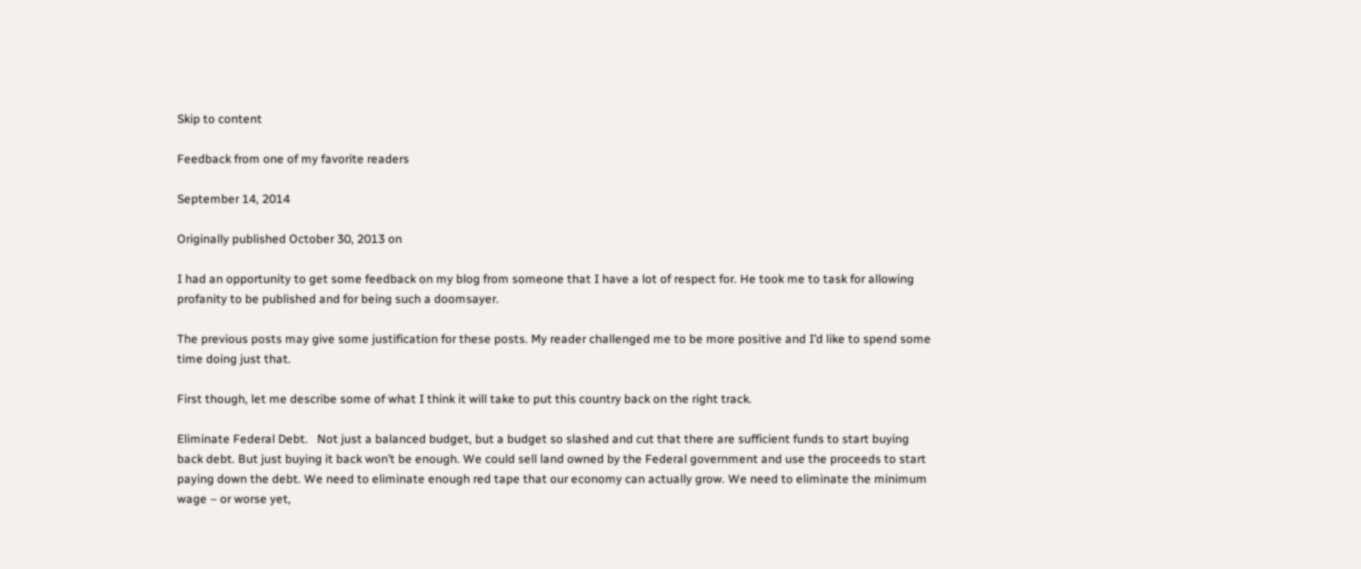Skip to content

Feedback from one of my favorite readers

September 14, 2014

Originally published October 30, 2013 on

I had an opportunity to get some feedback on my blog from someone that I have a lot of respect for. He took me to task for allowing profanity to be published and for being such a doomsayer.

The previous posts may give some justification for these posts. My reader challenged me to be more positive and I’d like to spend some time doing just that.

First though, let me describe some of what I think it will take to put this country back on the right track.

Eliminate Federal Debt.   Not just a balanced budget, but a budget so slashed and cut that there are sufficient funds to start buying back debt. But just buying it back won’t be enough. We could sell land owned by the Federal government and use the proceeds to start paying down the debt. We need to eliminate enough red tape that our economy can actually grow. We need to eliminate the minimum wage – or worse yet,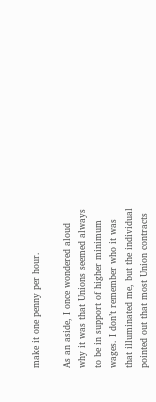make it one penny per hour.

As an aside, I once wondered aloud why it was that Unions seemed always to be in support of higher minimum wages. I don’t remember who it was that illuminated me, but the individual pointed out that most Union contracts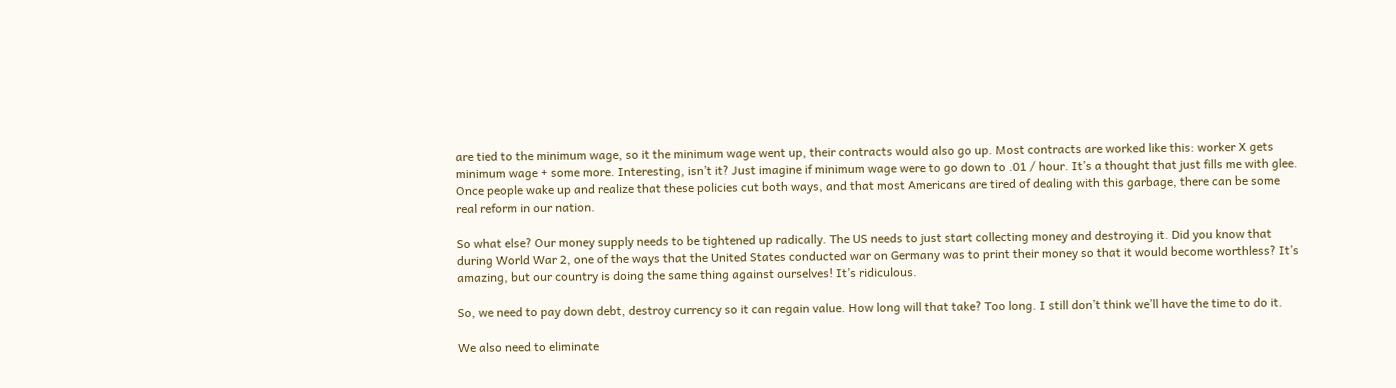are tied to the minimum wage, so it the minimum wage went up, their contracts would also go up. Most contracts are worked like this: worker X gets minimum wage + some more. Interesting, isn’t it? Just imagine if minimum wage were to go down to .01 / hour. It’s a thought that just fills me with glee. Once people wake up and realize that these policies cut both ways, and that most Americans are tired of dealing with this garbage, there can be some real reform in our nation.

So what else? Our money supply needs to be tightened up radically. The US needs to just start collecting money and destroying it. Did you know that during World War 2, one of the ways that the United States conducted war on Germany was to print their money so that it would become worthless? It’s amazing, but our country is doing the same thing against ourselves! It’s ridiculous.

So, we need to pay down debt, destroy currency so it can regain value. How long will that take? Too long. I still don’t think we’ll have the time to do it.

We also need to eliminate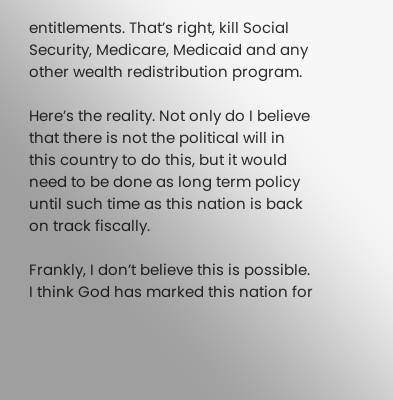entitlements. That’s right, kill Social Security, Medicare, Medicaid and any other wealth redistribution program.

Here’s the reality. Not only do I believe that there is not the political will in this country to do this, but it would need to be done as long term policy until such time as this nation is back on track fiscally.

Frankly, I don’t believe this is possible. I think God has marked this nation for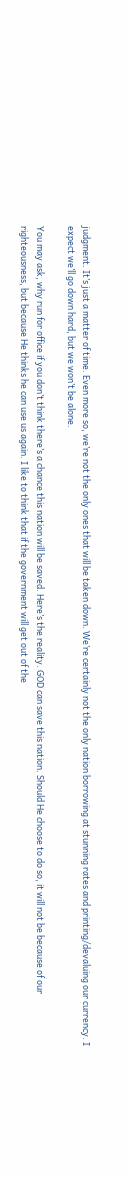judgment. It’s just a matter of time. Even more so, we’re not the only ones that will be taken down. We’re certainly not the only nation borrowing at stunning rates and printing/devaluing our currency. I expect we’ll go down hard, but we won’t be alone.

You may ask, why run for office if you don’t think there’s a chance this nation will be saved. Here’s the reality. GOD can save this nation. Should He choose to do so, it will not be because of our righteousness, but because He thinks he can use us again. I like to think that if the government will get out of the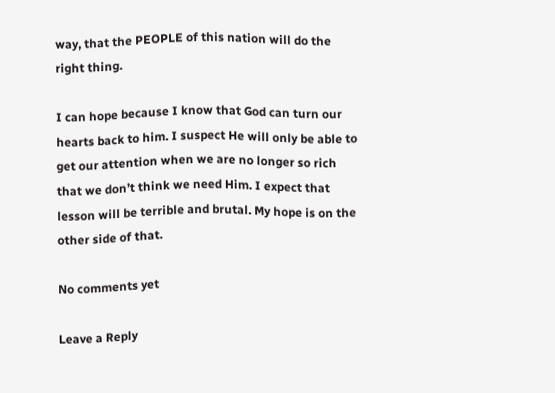way, that the PEOPLE of this nation will do the right thing.

I can hope because I know that God can turn our hearts back to him. I suspect He will only be able to get our attention when we are no longer so rich that we don’t think we need Him. I expect that lesson will be terrible and brutal. My hope is on the other side of that.

No comments yet

Leave a Reply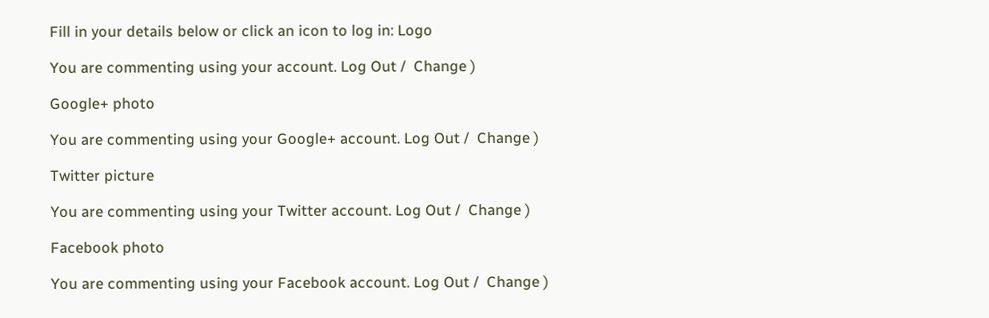Fill in your details below or click an icon to log in: Logo

You are commenting using your account. Log Out /  Change )

Google+ photo

You are commenting using your Google+ account. Log Out /  Change )

Twitter picture

You are commenting using your Twitter account. Log Out /  Change )

Facebook photo

You are commenting using your Facebook account. Log Out /  Change )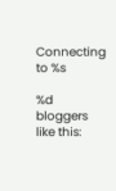Connecting to %s

%d bloggers like this: